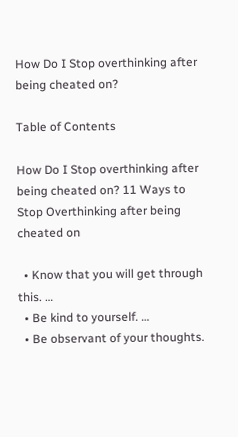How Do I Stop overthinking after being cheated on?

Table of Contents

How Do I Stop overthinking after being cheated on? 11 Ways to Stop Overthinking after being cheated on

  • Know that you will get through this. …
  • Be kind to yourself. …
  • Be observant of your thoughts.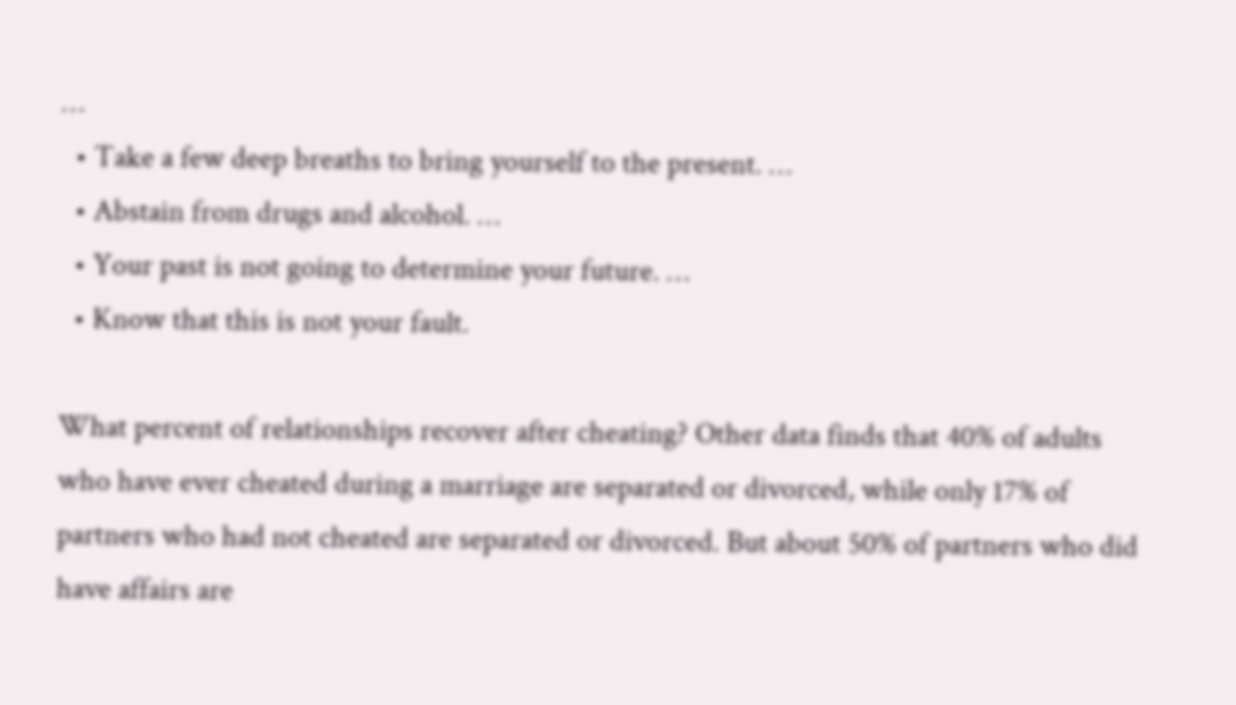…
  • Take a few deep breaths to bring yourself to the present. …
  • Abstain from drugs and alcohol. …
  • Your past is not going to determine your future. …
  • Know that this is not your fault.

What percent of relationships recover after cheating? Other data finds that 40% of adults who have ever cheated during a marriage are separated or divorced, while only 17% of partners who had not cheated are separated or divorced. But about 50% of partners who did have affairs are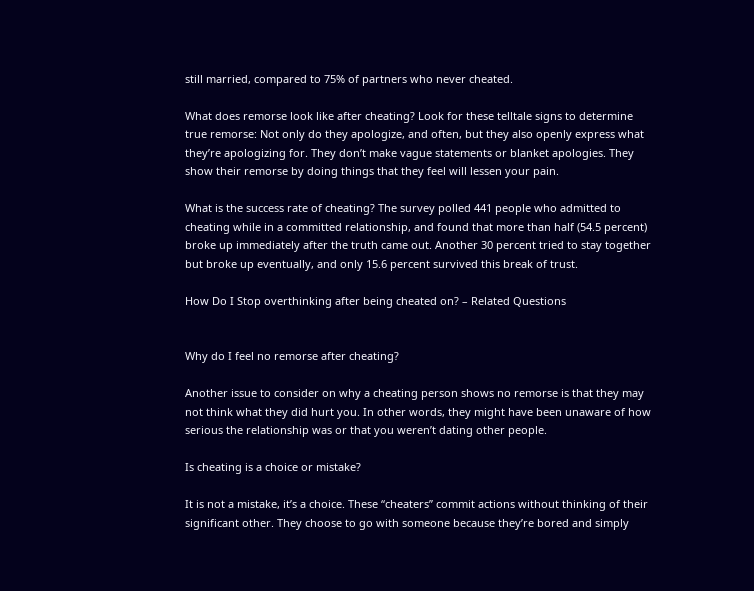still married, compared to 75% of partners who never cheated.

What does remorse look like after cheating? Look for these telltale signs to determine true remorse: Not only do they apologize, and often, but they also openly express what they’re apologizing for. They don’t make vague statements or blanket apologies. They show their remorse by doing things that they feel will lessen your pain.

What is the success rate of cheating? The survey polled 441 people who admitted to cheating while in a committed relationship, and found that more than half (54.5 percent) broke up immediately after the truth came out. Another 30 percent tried to stay together but broke up eventually, and only 15.6 percent survived this break of trust.

How Do I Stop overthinking after being cheated on? – Related Questions


Why do I feel no remorse after cheating?

Another issue to consider on why a cheating person shows no remorse is that they may not think what they did hurt you. In other words, they might have been unaware of how serious the relationship was or that you weren’t dating other people.

Is cheating is a choice or mistake?

It is not a mistake, it’s a choice. These “cheaters” commit actions without thinking of their significant other. They choose to go with someone because they’re bored and simply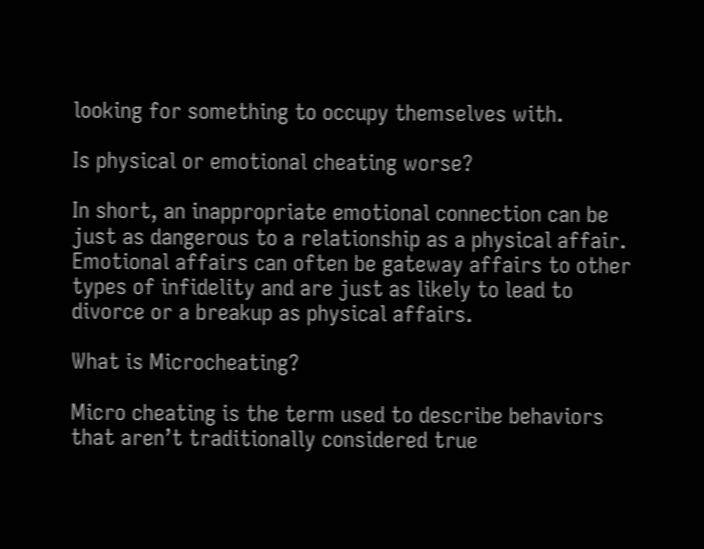looking for something to occupy themselves with.

Is physical or emotional cheating worse?

In short, an inappropriate emotional connection can be just as dangerous to a relationship as a physical affair. Emotional affairs can often be gateway affairs to other types of infidelity and are just as likely to lead to divorce or a breakup as physical affairs.

What is Microcheating?

Micro cheating is the term used to describe behaviors that aren’t traditionally considered true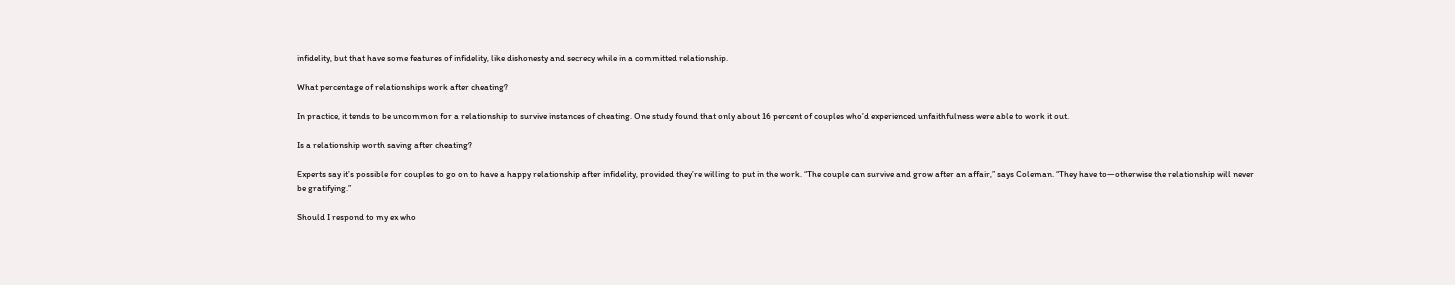infidelity, but that have some features of infidelity, like dishonesty and secrecy while in a committed relationship.

What percentage of relationships work after cheating?

In practice, it tends to be uncommon for a relationship to survive instances of cheating. One study found that only about 16 percent of couples who’d experienced unfaithfulness were able to work it out.

Is a relationship worth saving after cheating?

Experts say it’s possible for couples to go on to have a happy relationship after infidelity, provided they’re willing to put in the work. “The couple can survive and grow after an affair,” says Coleman. “They have to—otherwise the relationship will never be gratifying.”

Should I respond to my ex who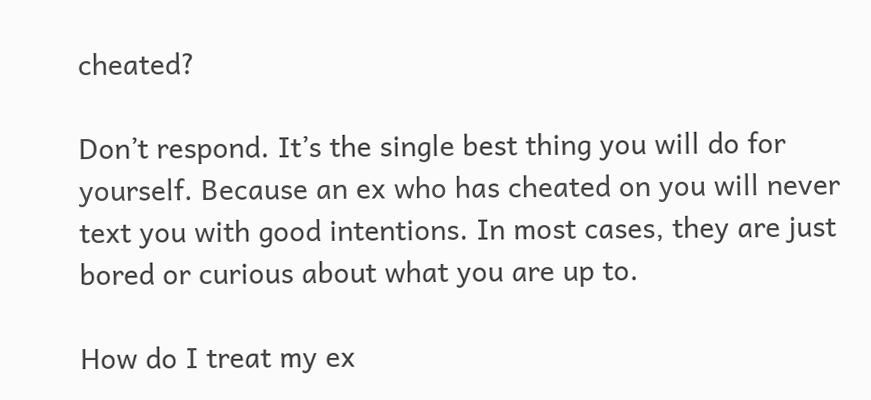cheated?

Don’t respond. It’s the single best thing you will do for yourself. Because an ex who has cheated on you will never text you with good intentions. In most cases, they are just bored or curious about what you are up to.

How do I treat my ex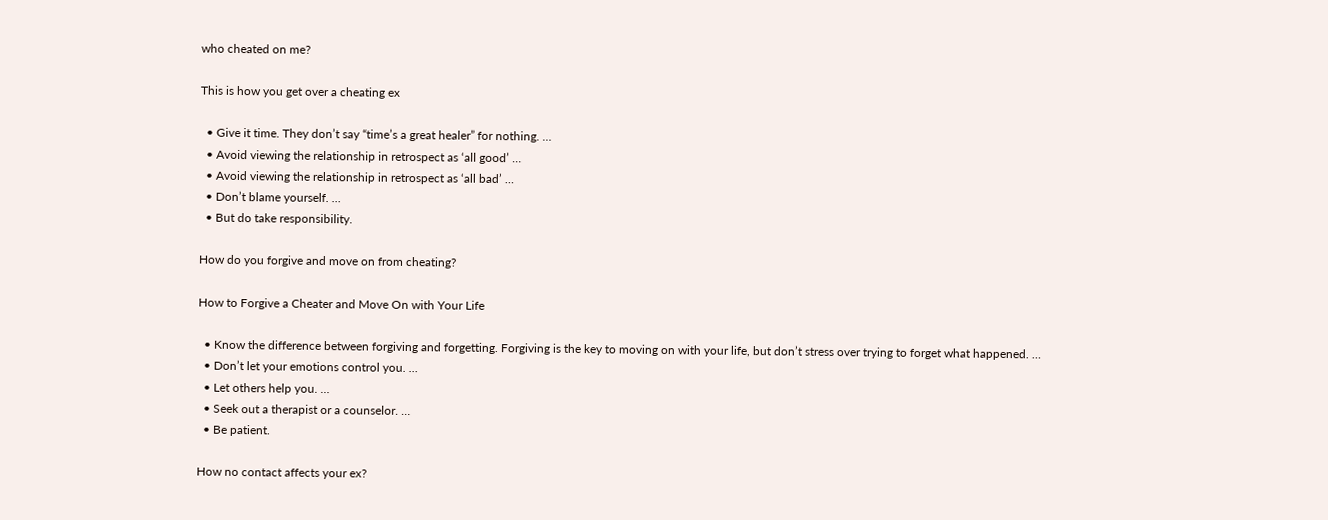who cheated on me?

This is how you get over a cheating ex

  • Give it time. They don’t say “time’s a great healer” for nothing. …
  • Avoid viewing the relationship in retrospect as ‘all good’ …
  • Avoid viewing the relationship in retrospect as ‘all bad’ …
  • Don’t blame yourself. …
  • But do take responsibility.

How do you forgive and move on from cheating?

How to Forgive a Cheater and Move On with Your Life

  • Know the difference between forgiving and forgetting. Forgiving is the key to moving on with your life, but don’t stress over trying to forget what happened. …
  • Don’t let your emotions control you. …
  • Let others help you. …
  • Seek out a therapist or a counselor. …
  • Be patient.

How no contact affects your ex?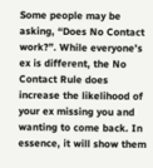Some people may be asking, “Does No Contact work?”. While everyone’s ex is different, the No Contact Rule does increase the likelihood of your ex missing you and wanting to come back. In essence, it will show them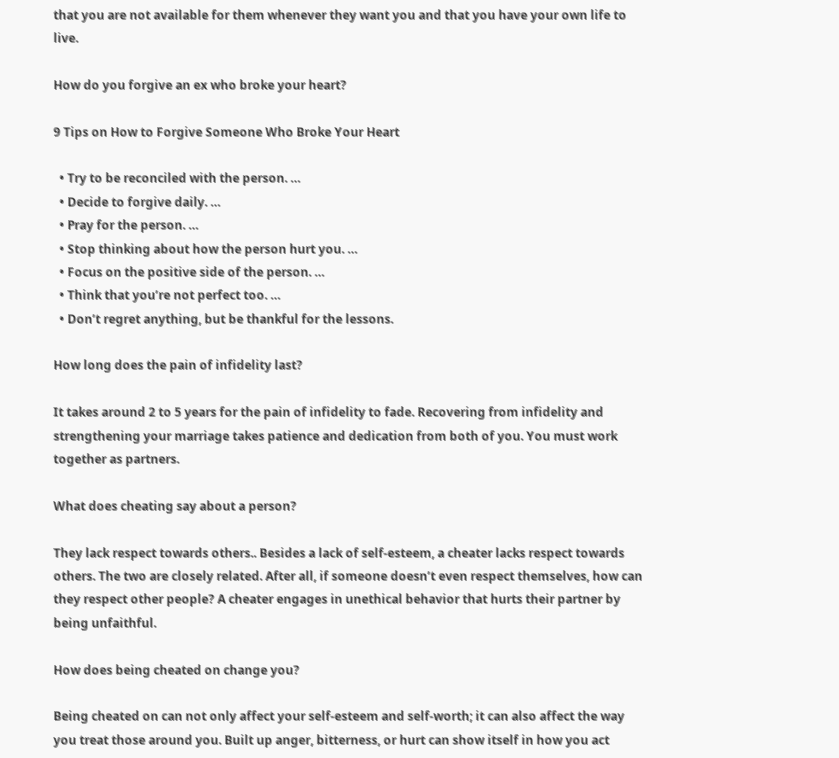that you are not available for them whenever they want you and that you have your own life to live.

How do you forgive an ex who broke your heart?

9 Tips on How to Forgive Someone Who Broke Your Heart

  • Try to be reconciled with the person. …
  • Decide to forgive daily. …
  • Pray for the person. …
  • Stop thinking about how the person hurt you. …
  • Focus on the positive side of the person. …
  • Think that you’re not perfect too. …
  • Don’t regret anything, but be thankful for the lessons.

How long does the pain of infidelity last?

It takes around 2 to 5 years for the pain of infidelity to fade. Recovering from infidelity and strengthening your marriage takes patience and dedication from both of you. You must work together as partners.

What does cheating say about a person?

They lack respect towards others.. Besides a lack of self-esteem, a cheater lacks respect towards others. The two are closely related. After all, if someone doesn’t even respect themselves, how can they respect other people? A cheater engages in unethical behavior that hurts their partner by being unfaithful.

How does being cheated on change you?

Being cheated on can not only affect your self-esteem and self-worth; it can also affect the way you treat those around you. Built up anger, bitterness, or hurt can show itself in how you act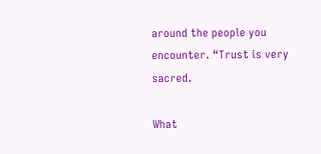around the people you encounter. “Trust is very sacred.

What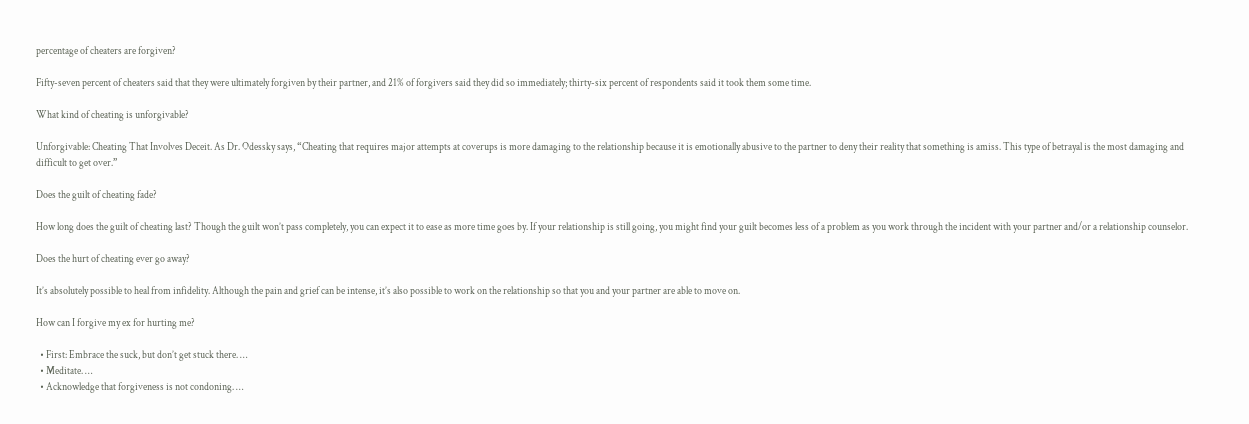percentage of cheaters are forgiven?

Fifty-seven percent of cheaters said that they were ultimately forgiven by their partner, and 21% of forgivers said they did so immediately; thirty-six percent of respondents said it took them some time.

What kind of cheating is unforgivable?

Unforgivable: Cheating That Involves Deceit. As Dr. Odessky says, “Cheating that requires major attempts at coverups is more damaging to the relationship because it is emotionally abusive to the partner to deny their reality that something is amiss. This type of betrayal is the most damaging and difficult to get over.”

Does the guilt of cheating fade?

How long does the guilt of cheating last? Though the guilt won’t pass completely, you can expect it to ease as more time goes by. If your relationship is still going, you might find your guilt becomes less of a problem as you work through the incident with your partner and/or a relationship counselor.

Does the hurt of cheating ever go away?

It’s absolutely possible to heal from infidelity. Although the pain and grief can be intense, it’s also possible to work on the relationship so that you and your partner are able to move on.

How can I forgive my ex for hurting me?

  • First: Embrace the suck, but don’t get stuck there. …
  • Meditate. …
  • Acknowledge that forgiveness is not condoning. …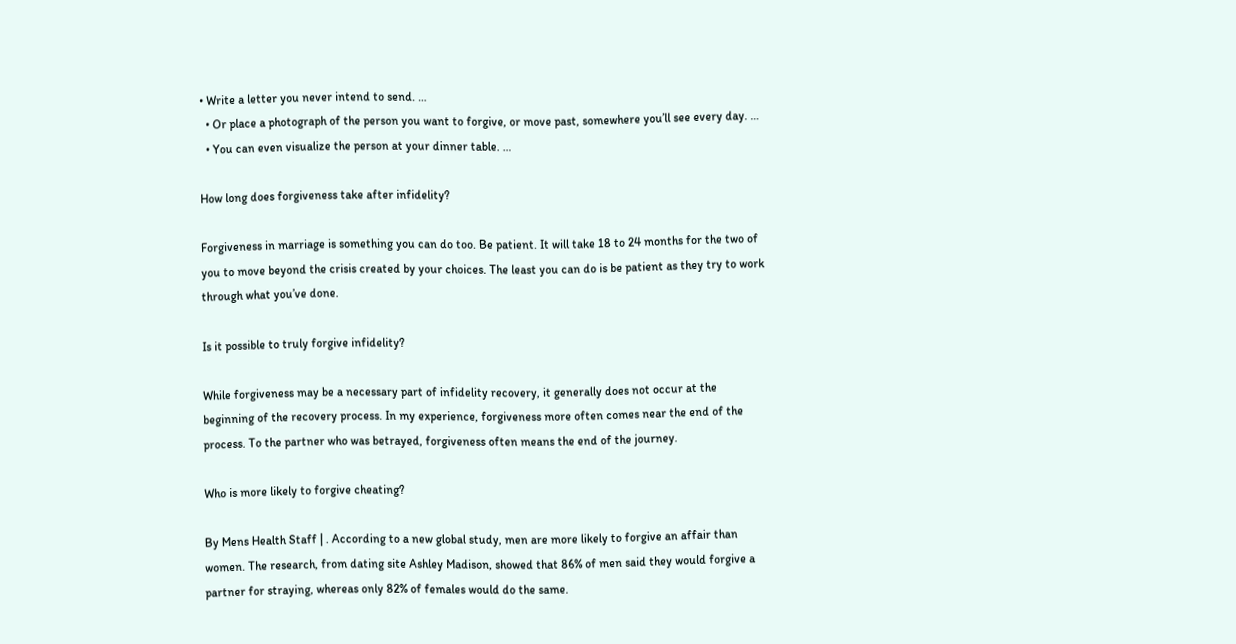• Write a letter you never intend to send. …
  • Or place a photograph of the person you want to forgive, or move past, somewhere you’ll see every day. …
  • You can even visualize the person at your dinner table. …

How long does forgiveness take after infidelity?

Forgiveness in marriage is something you can do too. Be patient. It will take 18 to 24 months for the two of you to move beyond the crisis created by your choices. The least you can do is be patient as they try to work through what you’ve done.

Is it possible to truly forgive infidelity?

While forgiveness may be a necessary part of infidelity recovery, it generally does not occur at the beginning of the recovery process. In my experience, forgiveness more often comes near the end of the process. To the partner who was betrayed, forgiveness often means the end of the journey.

Who is more likely to forgive cheating?

By Mens Health Staff | . According to a new global study, men are more likely to forgive an affair than women. The research, from dating site Ashley Madison, showed that 86% of men said they would forgive a partner for straying, whereas only 82% of females would do the same.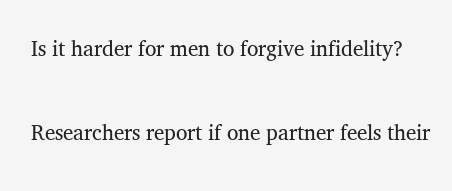Is it harder for men to forgive infidelity?

Researchers report if one partner feels their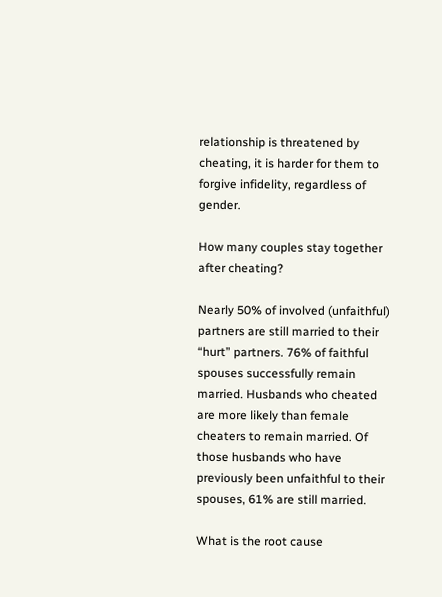relationship is threatened by cheating, it is harder for them to forgive infidelity, regardless of gender.

How many couples stay together after cheating?

Nearly 50% of involved (unfaithful) partners are still married to their “hurt” partners. 76% of faithful spouses successfully remain married. Husbands who cheated are more likely than female cheaters to remain married. Of those husbands who have previously been unfaithful to their spouses, 61% are still married.

What is the root cause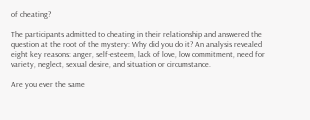of cheating?

The participants admitted to cheating in their relationship and answered the question at the root of the mystery: Why did you do it? An analysis revealed eight key reasons: anger, self-esteem, lack of love, low commitment, need for variety, neglect, sexual desire, and situation or circumstance.

Are you ever the same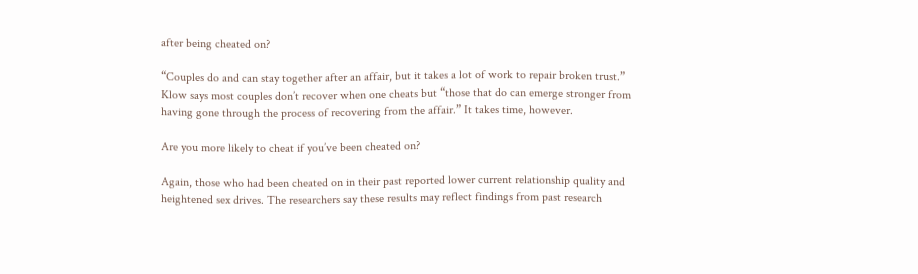after being cheated on?

“Couples do and can stay together after an affair, but it takes a lot of work to repair broken trust.” Klow says most couples don’t recover when one cheats but “those that do can emerge stronger from having gone through the process of recovering from the affair.” It takes time, however.

Are you more likely to cheat if you’ve been cheated on?

Again, those who had been cheated on in their past reported lower current relationship quality and heightened sex drives. The researchers say these results may reflect findings from past research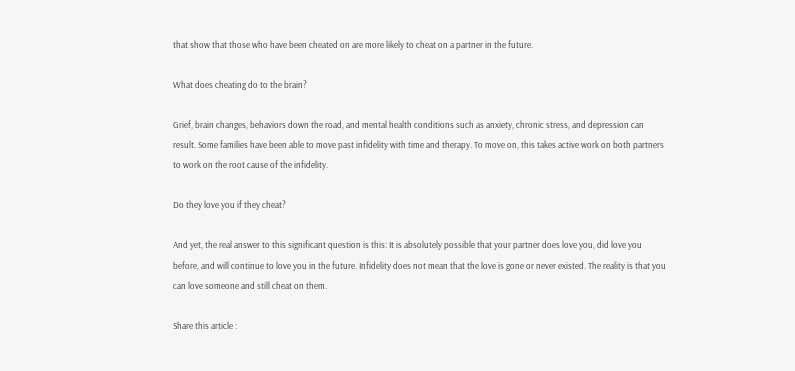that show that those who have been cheated on are more likely to cheat on a partner in the future.

What does cheating do to the brain?

Grief, brain changes, behaviors down the road, and mental health conditions such as anxiety, chronic stress, and depression can result. Some families have been able to move past infidelity with time and therapy. To move on, this takes active work on both partners to work on the root cause of the infidelity.

Do they love you if they cheat?

And yet, the real answer to this significant question is this: It is absolutely possible that your partner does love you, did love you before, and will continue to love you in the future. Infidelity does not mean that the love is gone or never existed. The reality is that you can love someone and still cheat on them.

Share this article :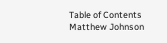Table of Contents
Matthew Johnson